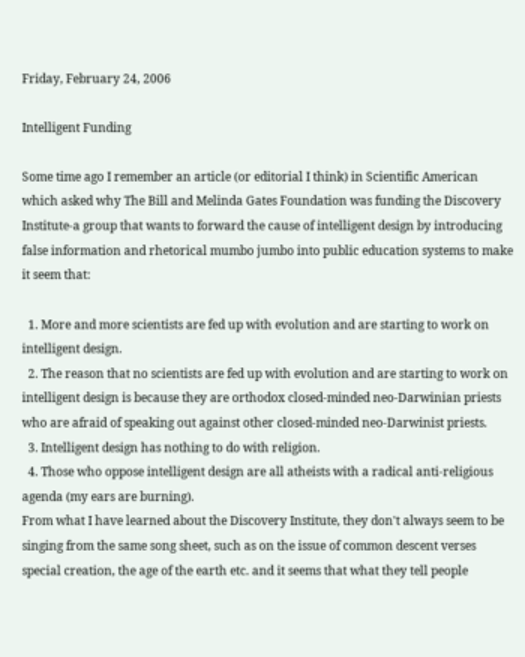Friday, February 24, 2006

Intelligent Funding

Some time ago I remember an article (or editorial I think) in Scientific American which asked why The Bill and Melinda Gates Foundation was funding the Discovery Institute-a group that wants to forward the cause of intelligent design by introducing false information and rhetorical mumbo jumbo into public education systems to make it seem that:

  1. More and more scientists are fed up with evolution and are starting to work on intelligent design.
  2. The reason that no scientists are fed up with evolution and are starting to work on intelligent design is because they are orthodox closed-minded neo-Darwinian priests who are afraid of speaking out against other closed-minded neo-Darwinist priests.
  3. Intelligent design has nothing to do with religion.
  4. Those who oppose intelligent design are all atheists with a radical anti-religious agenda (my ears are burning).
From what I have learned about the Discovery Institute, they don't always seem to be singing from the same song sheet, such as on the issue of common descent verses special creation, the age of the earth etc. and it seems that what they tell people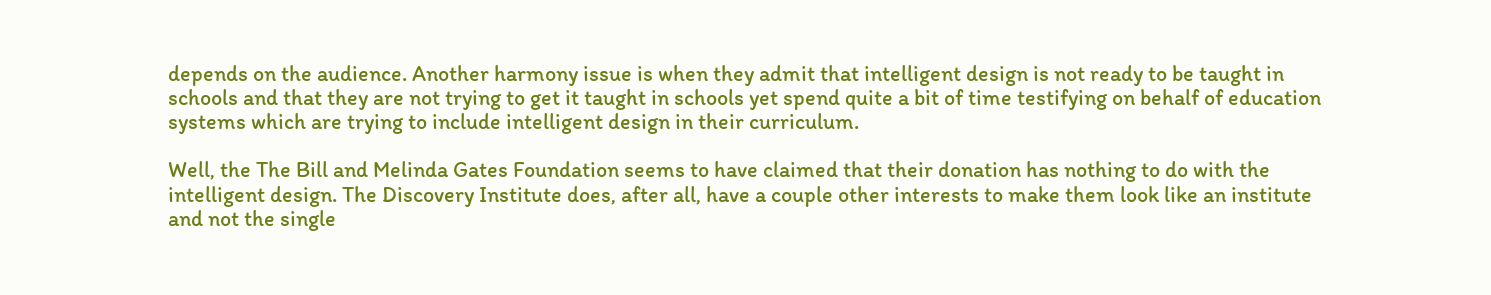depends on the audience. Another harmony issue is when they admit that intelligent design is not ready to be taught in schools and that they are not trying to get it taught in schools yet spend quite a bit of time testifying on behalf of education systems which are trying to include intelligent design in their curriculum.

Well, the The Bill and Melinda Gates Foundation seems to have claimed that their donation has nothing to do with the intelligent design. The Discovery Institute does, after all, have a couple other interests to make them look like an institute and not the single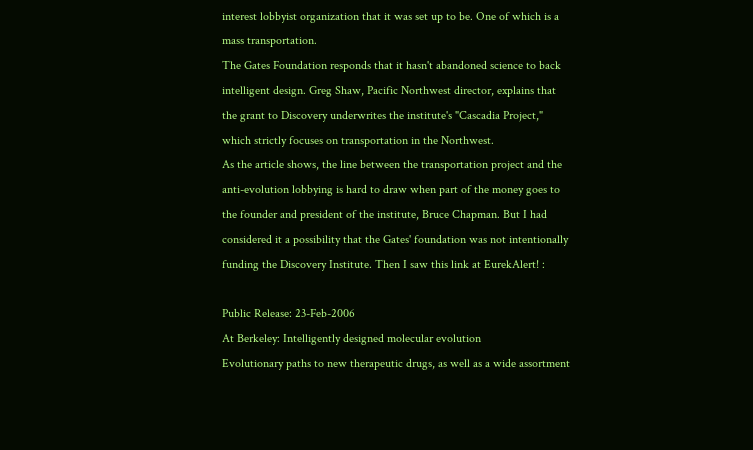interest lobbyist organization that it was set up to be. One of which is a mass transportation.
The Gates Foundation responds that it hasn't abandoned science to back intelligent design. Greg Shaw, Pacific Northwest director, explains that the grant to Discovery underwrites the institute's "Cascadia Project," which strictly focuses on transportation in the Northwest.
As the article shows, the line between the transportation project and the anti-evolution lobbying is hard to draw when part of the money goes to the founder and president of the institute, Bruce Chapman. But I had considered it a possibility that the Gates' foundation was not intentionally funding the Discovery Institute. Then I saw this link at EurekAlert! :

Public Release: 23-Feb-2006
At Berkeley: Intelligently designed molecular evolution
Evolutionary paths to new therapeutic drugs, as well as a wide assortment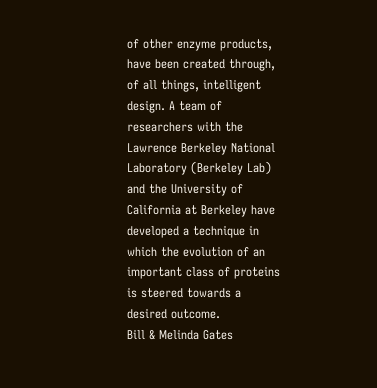of other enzyme products, have been created through, of all things, intelligent design. A team of researchers with the Lawrence Berkeley National Laboratory (Berkeley Lab) and the University of California at Berkeley have developed a technique in which the evolution of an important class of proteins is steered towards a desired outcome.
Bill & Melinda Gates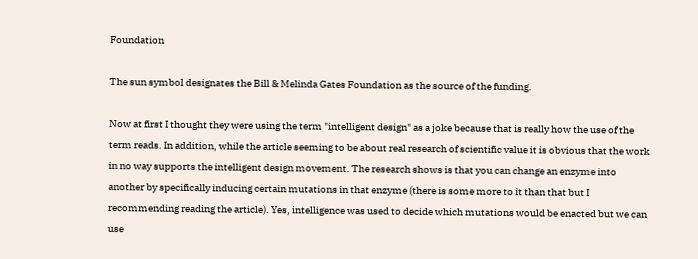Foundation

The sun symbol designates the Bill & Melinda Gates Foundation as the source of the funding.

Now at first I thought they were using the term "intelligent design" as a joke because that is really how the use of the term reads. In addition, while the article seeming to be about real research of scientific value it is obvious that the work in no way supports the intelligent design movement. The research shows is that you can change an enzyme into another by specifically inducing certain mutations in that enzyme (there is some more to it than that but I recommending reading the article). Yes, intelligence was used to decide which mutations would be enacted but we can use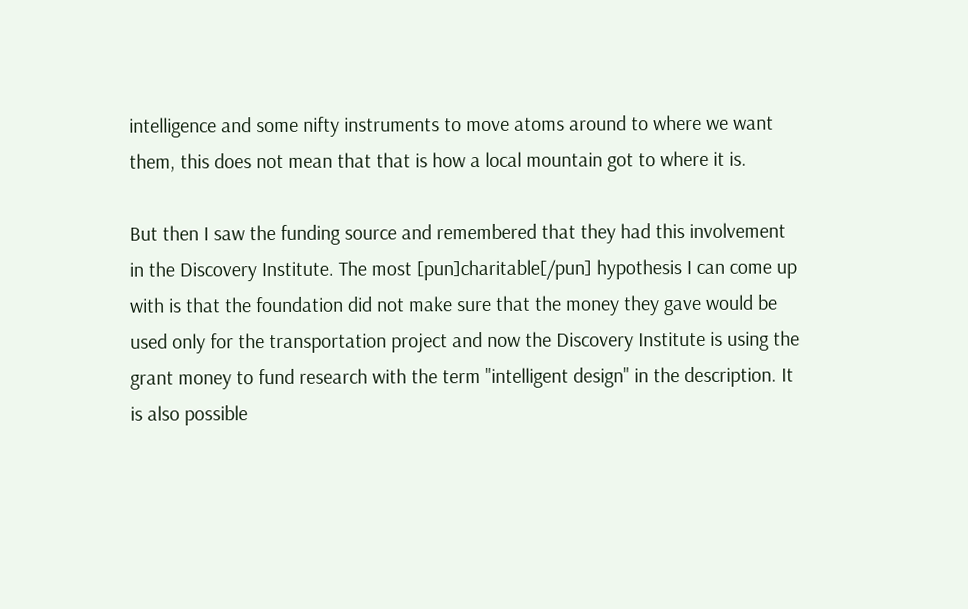intelligence and some nifty instruments to move atoms around to where we want them, this does not mean that that is how a local mountain got to where it is.

But then I saw the funding source and remembered that they had this involvement in the Discovery Institute. The most [pun]charitable[/pun] hypothesis I can come up with is that the foundation did not make sure that the money they gave would be used only for the transportation project and now the Discovery Institute is using the grant money to fund research with the term "intelligent design" in the description. It is also possible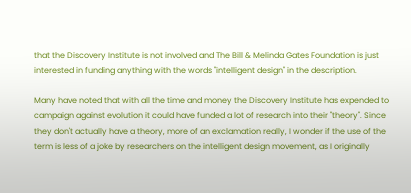that the Discovery Institute is not involved and The Bill & Melinda Gates Foundation is just interested in funding anything with the words "intelligent design" in the description.

Many have noted that with all the time and money the Discovery Institute has expended to campaign against evolution it could have funded a lot of research into their "theory". Since they don't actually have a theory, more of an exclamation really, I wonder if the use of the term is less of a joke by researchers on the intelligent design movement, as I originally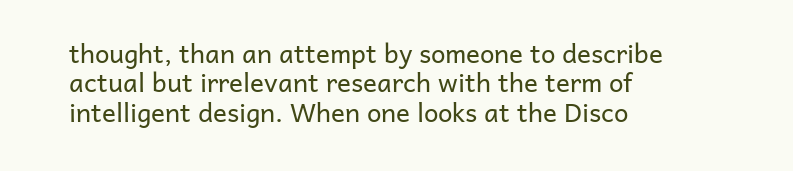thought, than an attempt by someone to describe actual but irrelevant research with the term of intelligent design. When one looks at the Disco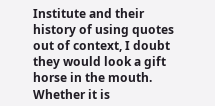Institute and their history of using quotes out of context, I doubt they would look a gift horse in the mouth. Whether it is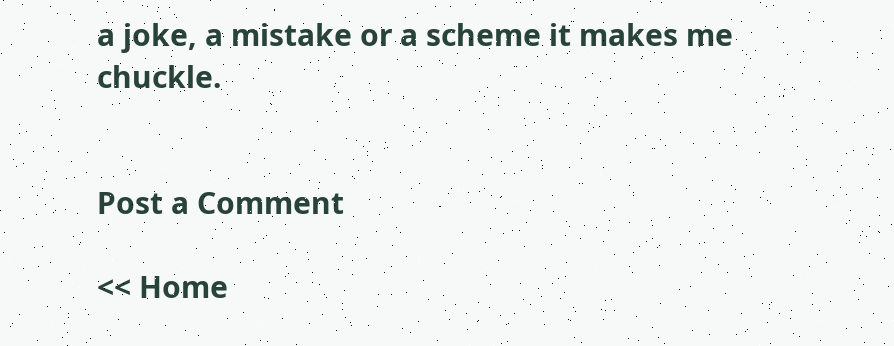a joke, a mistake or a scheme it makes me chuckle.


Post a Comment

<< Home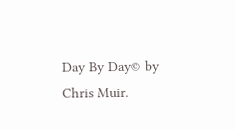Day By Day© by Chris Muir.